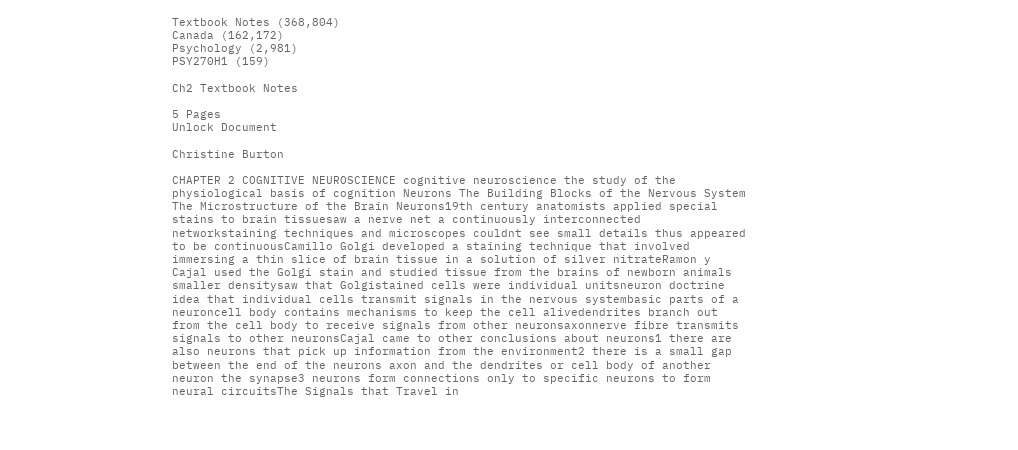Textbook Notes (368,804)
Canada (162,172)
Psychology (2,981)
PSY270H1 (159)

Ch2 Textbook Notes

5 Pages
Unlock Document

Christine Burton

CHAPTER 2 COGNITIVE NEUROSCIENCE cognitive neuroscience the study of the physiological basis of cognition Neurons The Building Blocks of the Nervous System The Microstructure of the Brain Neurons19th century anatomists applied special stains to brain tissuesaw a nerve net a continuously interconnected networkstaining techniques and microscopes couldnt see small details thus appeared to be continuousCamillo Golgi developed a staining technique that involved immersing a thin slice of brain tissue in a solution of silver nitrateRamon y Cajal used the Golgi stain and studied tissue from the brains of newborn animals smaller densitysaw that Golgistained cells were individual unitsneuron doctrine idea that individual cells transmit signals in the nervous systembasic parts of a neuroncell body contains mechanisms to keep the cell alivedendrites branch out from the cell body to receive signals from other neuronsaxonnerve fibre transmits signals to other neuronsCajal came to other conclusions about neurons1 there are also neurons that pick up information from the environment2 there is a small gap between the end of the neurons axon and the dendrites or cell body of another neuron the synapse3 neurons form connections only to specific neurons to form neural circuitsThe Signals that Travel in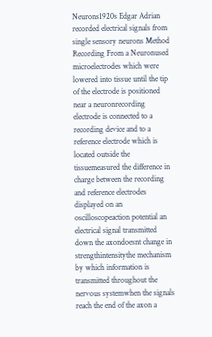Neurons1920s Edgar Adrian recorded electrical signals from single sensory neurons Method Recording From a Neuronused microelectrodes which were lowered into tissue until the tip of the electrode is positioned near a neuronrecording electrode is connected to a recording device and to a reference electrode which is located outside the tissuemeasured the difference in charge between the recording and reference electrodes displayed on an oscilloscopeaction potential an electrical signal transmitted down the axondoesnt change in strengthintensitythe mechanism by which information is transmitted throughout the nervous systemwhen the signals reach the end of the axon a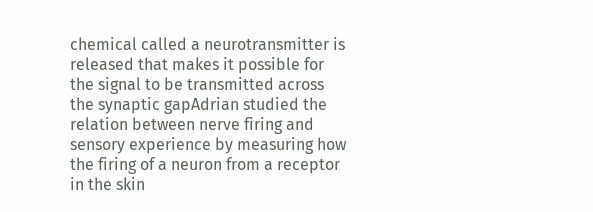chemical called a neurotransmitter is released that makes it possible for the signal to be transmitted across the synaptic gapAdrian studied the relation between nerve firing and sensory experience by measuring how the firing of a neuron from a receptor in the skin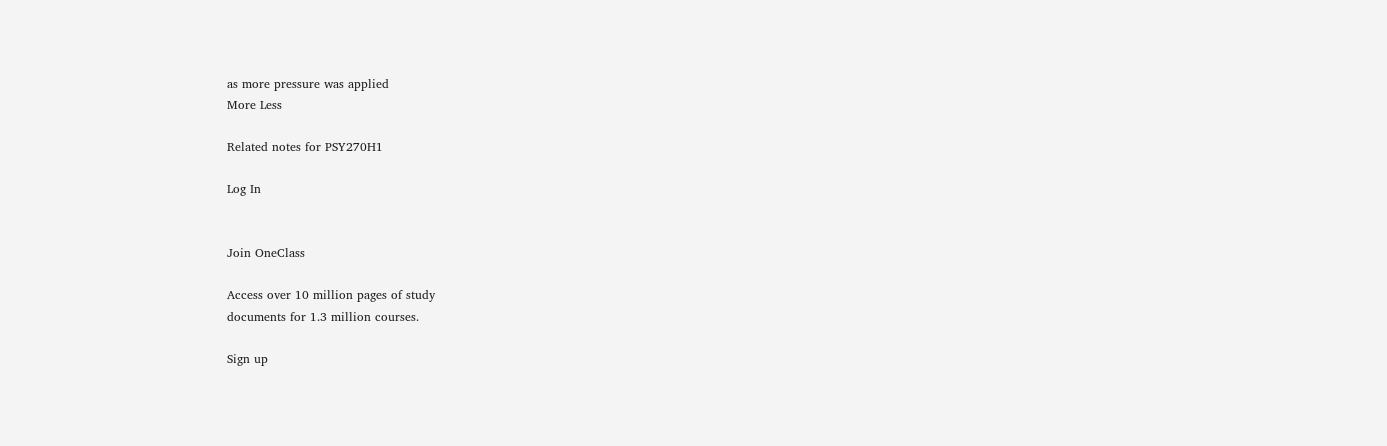as more pressure was applied
More Less

Related notes for PSY270H1

Log In


Join OneClass

Access over 10 million pages of study
documents for 1.3 million courses.

Sign up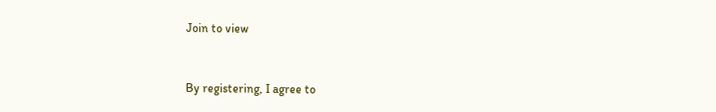Join to view


By registering, I agree to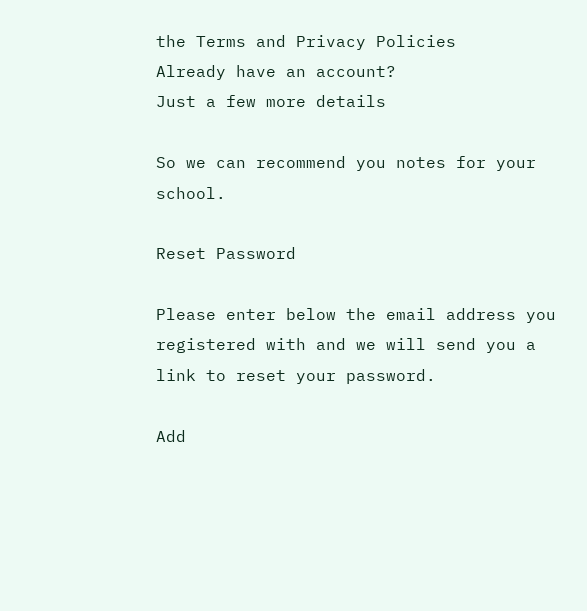the Terms and Privacy Policies
Already have an account?
Just a few more details

So we can recommend you notes for your school.

Reset Password

Please enter below the email address you registered with and we will send you a link to reset your password.

Add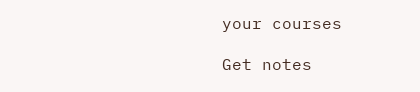your courses

Get notes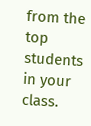from the top students in your class.